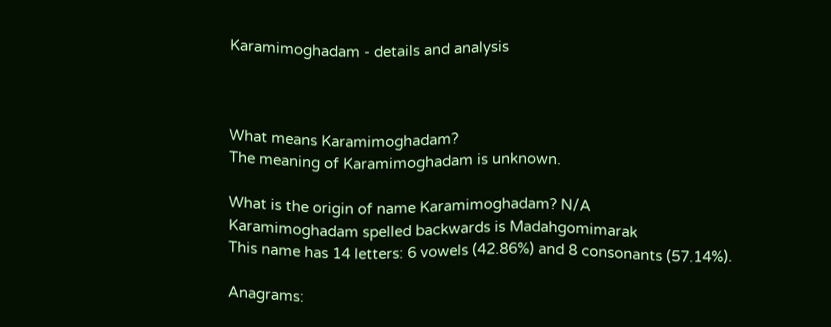Karamimoghadam - details and analysis



What means Karamimoghadam?
The meaning of Karamimoghadam is unknown.

What is the origin of name Karamimoghadam? N/A
Karamimoghadam spelled backwards is Madahgomimarak
This name has 14 letters: 6 vowels (42.86%) and 8 consonants (57.14%).

Anagrams: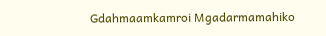Gdahmaamkamroi Mgadarmamahiko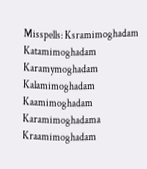Misspells: Ksramimoghadam Katamimoghadam Karamymoghadam Kalamimoghadam Kaamimoghadam Karamimoghadama Kraamimoghadam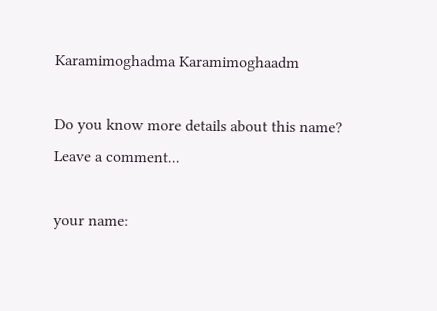Karamimoghadma Karamimoghaadm

Do you know more details about this name?
Leave a comment...

your name: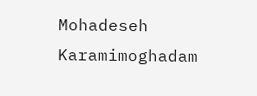Mohadeseh Karamimoghadam